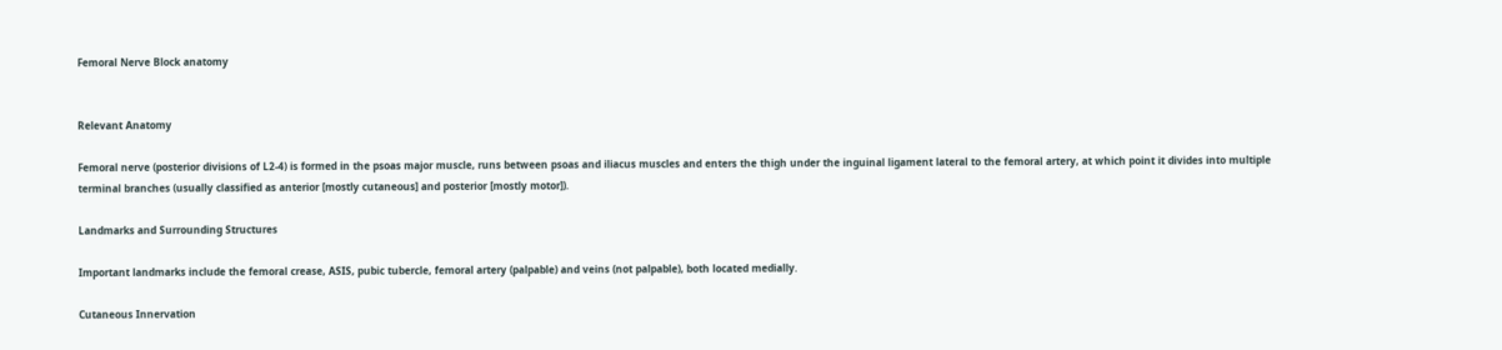Femoral Nerve Block anatomy


Relevant Anatomy

Femoral nerve (posterior divisions of L2-4) is formed in the psoas major muscle, runs between psoas and iliacus muscles and enters the thigh under the inguinal ligament lateral to the femoral artery, at which point it divides into multiple terminal branches (usually classified as anterior [mostly cutaneous] and posterior [mostly motor]).

Landmarks and Surrounding Structures

Important landmarks include the femoral crease, ASIS, pubic tubercle, femoral artery (palpable) and veins (not palpable), both located medially.

Cutaneous Innervation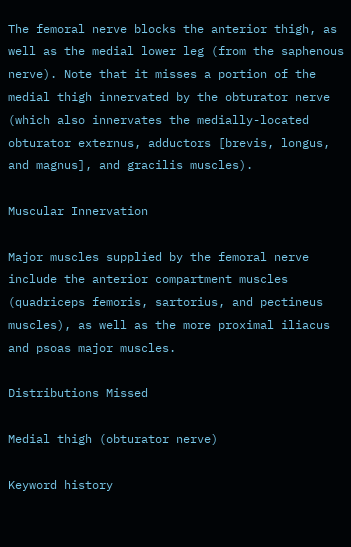The femoral nerve blocks the anterior thigh, as well as the medial lower leg (from the saphenous nerve). Note that it misses a portion of the medial thigh innervated by the obturator nerve (which also innervates the medially-located obturator externus, adductors [brevis, longus, and magnus], and gracilis muscles).

Muscular Innervation

Major muscles supplied by the femoral nerve include the anterior compartment muscles (quadriceps femoris, sartorius, and pectineus muscles), as well as the more proximal iliacus and psoas major muscles.

Distributions Missed

Medial thigh (obturator nerve)

Keyword history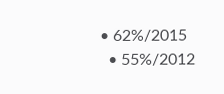• 62%/2015
  • 55%/2012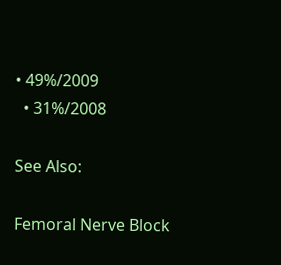• 49%/2009
  • 31%/2008

See Also:

Femoral Nerve Block